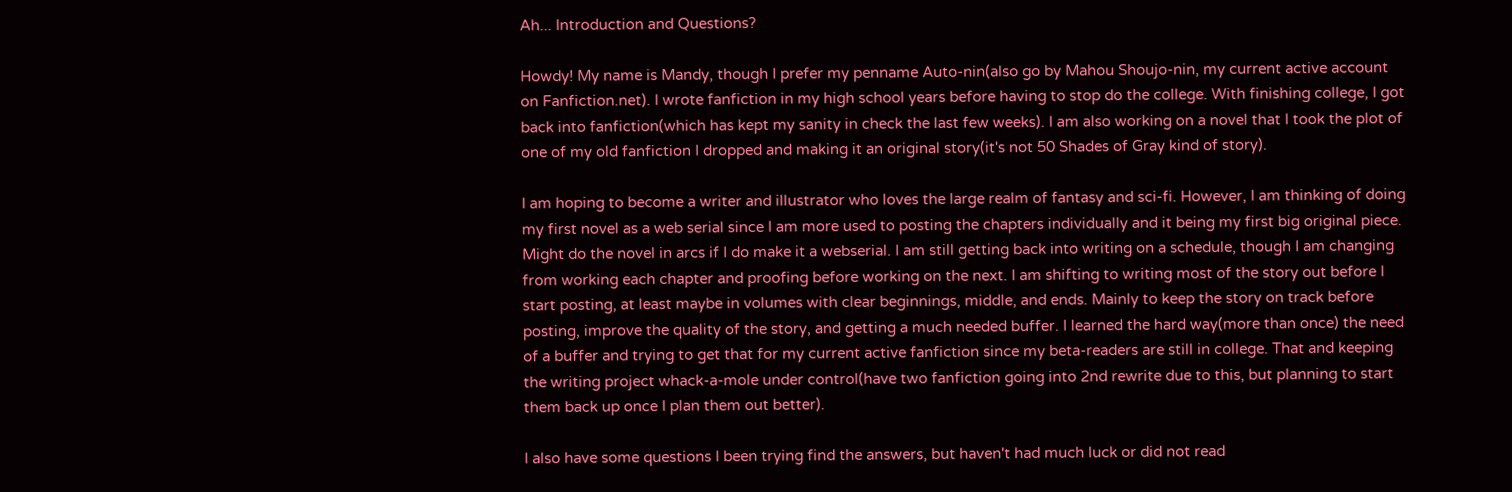Ah... Introduction and Questions?

Howdy! My name is Mandy, though I prefer my penname Auto-nin(also go by Mahou Shoujo-nin, my current active account on Fanfiction.net). I wrote fanfiction in my high school years before having to stop do the college. With finishing college, I got back into fanfiction(which has kept my sanity in check the last few weeks). I am also working on a novel that I took the plot of one of my old fanfiction I dropped and making it an original story(it's not 50 Shades of Gray kind of story).

I am hoping to become a writer and illustrator who loves the large realm of fantasy and sci-fi. However, I am thinking of doing my first novel as a web serial since I am more used to posting the chapters individually and it being my first big original piece. Might do the novel in arcs if I do make it a webserial. I am still getting back into writing on a schedule, though I am changing from working each chapter and proofing before working on the next. I am shifting to writing most of the story out before I start posting, at least maybe in volumes with clear beginnings, middle, and ends. Mainly to keep the story on track before posting, improve the quality of the story, and getting a much needed buffer. I learned the hard way(more than once) the need of a buffer and trying to get that for my current active fanfiction since my beta-readers are still in college. That and keeping the writing project whack-a-mole under control(have two fanfiction going into 2nd rewrite due to this, but planning to start them back up once I plan them out better).

I also have some questions I been trying find the answers, but haven't had much luck or did not read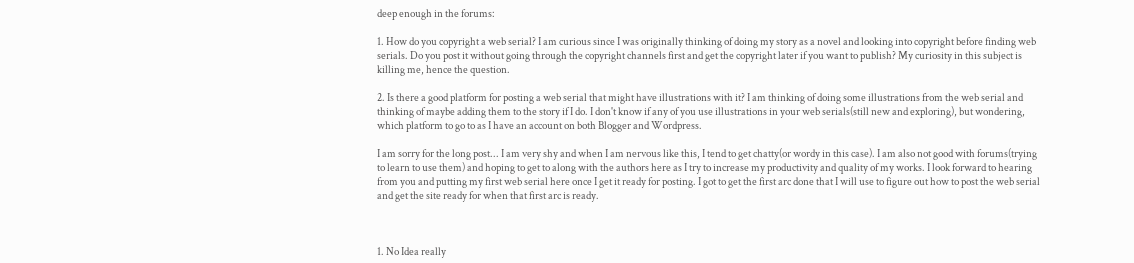deep enough in the forums:

1. How do you copyright a web serial? I am curious since I was originally thinking of doing my story as a novel and looking into copyright before finding web serials. Do you post it without going through the copyright channels first and get the copyright later if you want to publish? My curiosity in this subject is killing me, hence the question.

2. Is there a good platform for posting a web serial that might have illustrations with it? I am thinking of doing some illustrations from the web serial and thinking of maybe adding them to the story if I do. I don't know if any of you use illustrations in your web serials(still new and exploring), but wondering, which platform to go to as I have an account on both Blogger and Wordpress.

I am sorry for the long post... I am very shy and when I am nervous like this, I tend to get chatty(or wordy in this case). I am also not good with forums(trying to learn to use them) and hoping to get to along with the authors here as I try to increase my productivity and quality of my works. I look forward to hearing from you and putting my first web serial here once I get it ready for posting. I got to get the first arc done that I will use to figure out how to post the web serial and get the site ready for when that first arc is ready.



1. No Idea really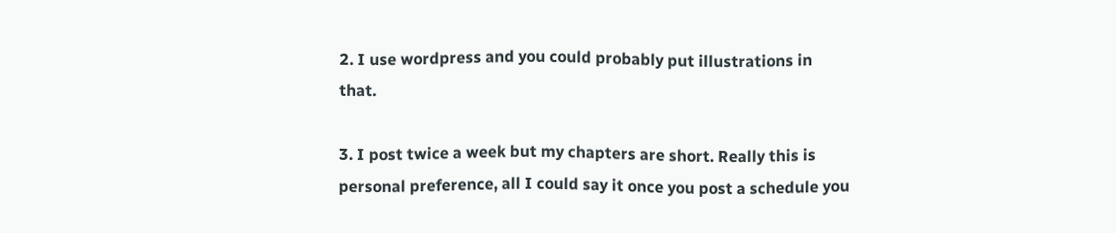2. I use wordpress and you could probably put illustrations in that.

3. I post twice a week but my chapters are short. Really this is personal preference, all I could say it once you post a schedule you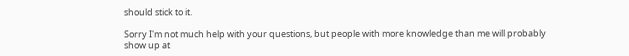should stick to it.

Sorry I'm not much help with your questions, but people with more knowledge than me will probably show up at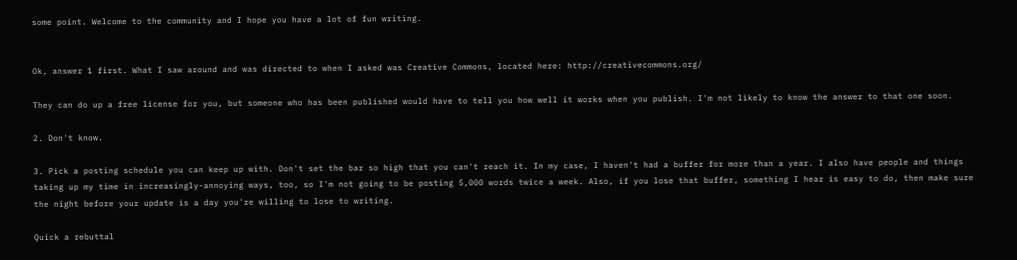some point. Welcome to the community and I hope you have a lot of fun writing.


Ok, answer 1 first. What I saw around and was directed to when I asked was Creative Commons, located here: http://creativecommons.org/

They can do up a free license for you, but someone who has been published would have to tell you how well it works when you publish. I'm not likely to know the answer to that one soon.

2. Don't know.

3. Pick a posting schedule you can keep up with. Don't set the bar so high that you can't reach it. In my case, I haven't had a buffer for more than a year. I also have people and things taking up my time in increasingly-annoying ways, too, so I'm not going to be posting 5,000 words twice a week. Also, if you lose that buffer, something I hear is easy to do, then make sure the night before your update is a day you're willing to lose to writing.

Quick a rebuttal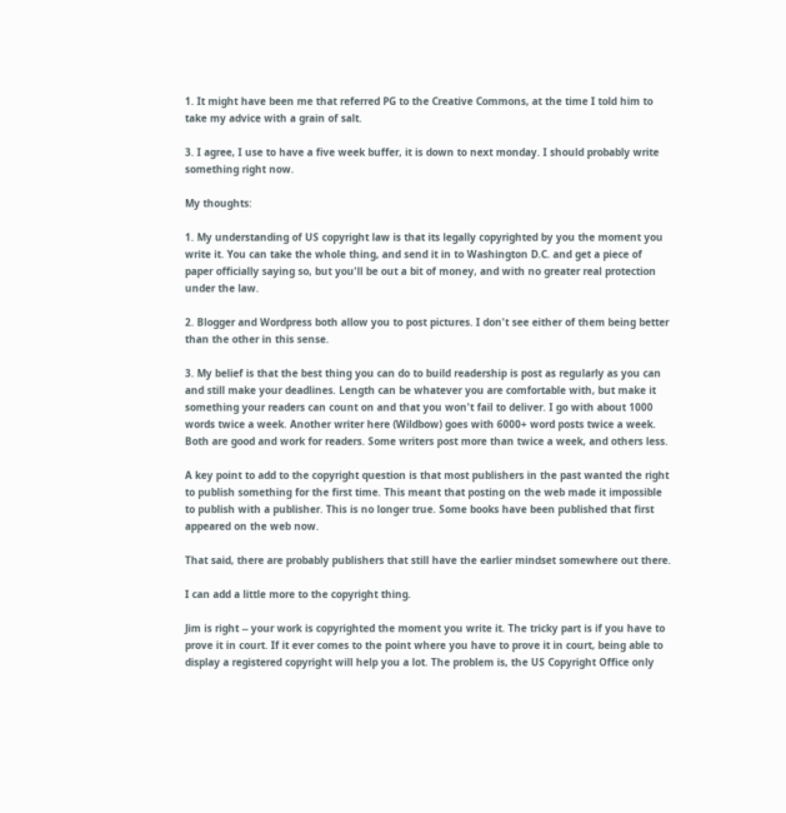1. It might have been me that referred PG to the Creative Commons, at the time I told him to take my advice with a grain of salt.

3. I agree, I use to have a five week buffer, it is down to next monday. I should probably write something right now.

My thoughts:

1. My understanding of US copyright law is that its legally copyrighted by you the moment you write it. You can take the whole thing, and send it in to Washington D.C. and get a piece of paper officially saying so, but you'll be out a bit of money, and with no greater real protection under the law.

2. Blogger and Wordpress both allow you to post pictures. I don't see either of them being better than the other in this sense.

3. My belief is that the best thing you can do to build readership is post as regularly as you can and still make your deadlines. Length can be whatever you are comfortable with, but make it something your readers can count on and that you won't fail to deliver. I go with about 1000 words twice a week. Another writer here (Wildbow) goes with 6000+ word posts twice a week. Both are good and work for readers. Some writers post more than twice a week, and others less.

A key point to add to the copyright question is that most publishers in the past wanted the right to publish something for the first time. This meant that posting on the web made it impossible to publish with a publisher. This is no longer true. Some books have been published that first appeared on the web now.

That said, there are probably publishers that still have the earlier mindset somewhere out there.

I can add a little more to the copyright thing.

Jim is right -- your work is copyrighted the moment you write it. The tricky part is if you have to prove it in court. If it ever comes to the point where you have to prove it in court, being able to display a registered copyright will help you a lot. The problem is, the US Copyright Office only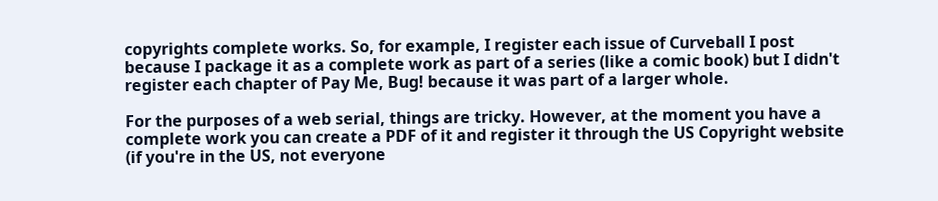copyrights complete works. So, for example, I register each issue of Curveball I post because I package it as a complete work as part of a series (like a comic book) but I didn't register each chapter of Pay Me, Bug! because it was part of a larger whole.

For the purposes of a web serial, things are tricky. However, at the moment you have a complete work you can create a PDF of it and register it through the US Copyright website (if you're in the US, not everyone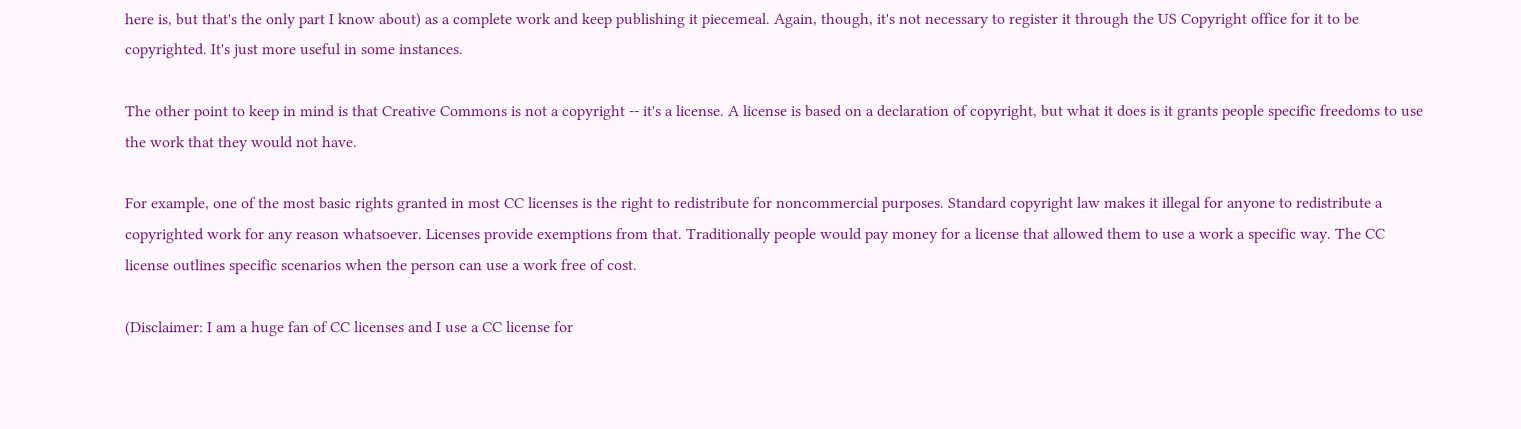here is, but that's the only part I know about) as a complete work and keep publishing it piecemeal. Again, though, it's not necessary to register it through the US Copyright office for it to be copyrighted. It's just more useful in some instances.

The other point to keep in mind is that Creative Commons is not a copyright -- it's a license. A license is based on a declaration of copyright, but what it does is it grants people specific freedoms to use the work that they would not have.

For example, one of the most basic rights granted in most CC licenses is the right to redistribute for noncommercial purposes. Standard copyright law makes it illegal for anyone to redistribute a copyrighted work for any reason whatsoever. Licenses provide exemptions from that. Traditionally people would pay money for a license that allowed them to use a work a specific way. The CC license outlines specific scenarios when the person can use a work free of cost.

(Disclaimer: I am a huge fan of CC licenses and I use a CC license for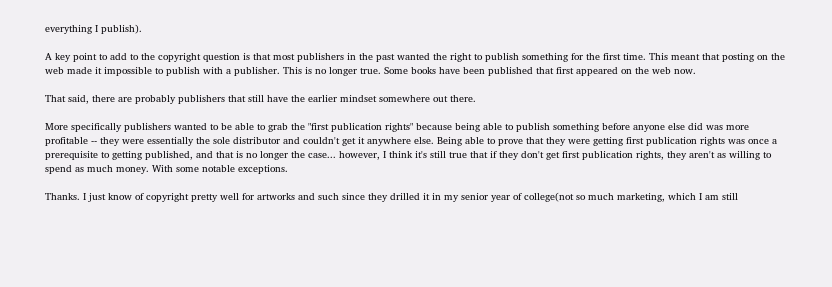everything I publish).

A key point to add to the copyright question is that most publishers in the past wanted the right to publish something for the first time. This meant that posting on the web made it impossible to publish with a publisher. This is no longer true. Some books have been published that first appeared on the web now.

That said, there are probably publishers that still have the earlier mindset somewhere out there.

More specifically publishers wanted to be able to grab the "first publication rights" because being able to publish something before anyone else did was more profitable -- they were essentially the sole distributor and couldn't get it anywhere else. Being able to prove that they were getting first publication rights was once a prerequisite to getting published, and that is no longer the case... however, I think it's still true that if they don't get first publication rights, they aren't as willing to spend as much money. With some notable exceptions.

Thanks. I just know of copyright pretty well for artworks and such since they drilled it in my senior year of college(not so much marketing, which I am still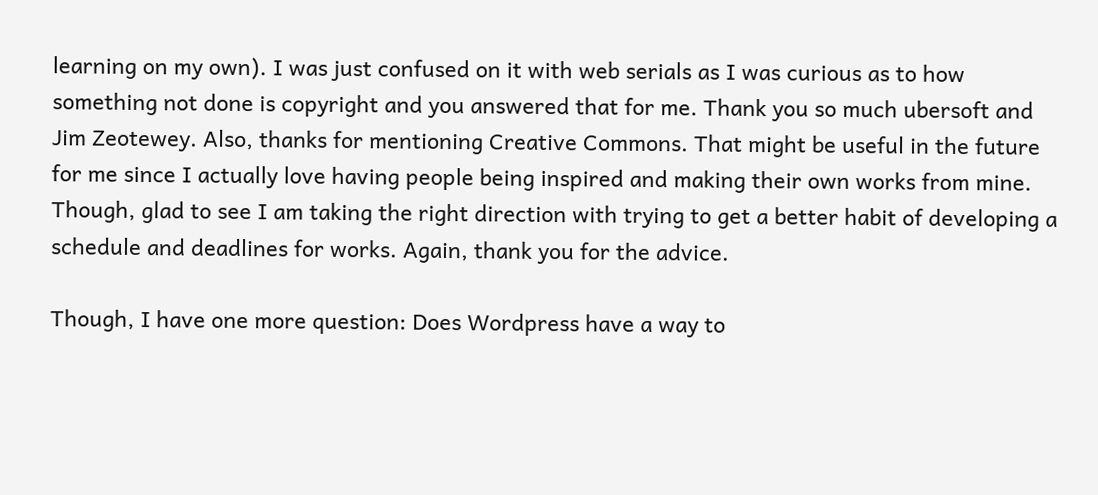learning on my own). I was just confused on it with web serials as I was curious as to how something not done is copyright and you answered that for me. Thank you so much ubersoft and Jim Zeotewey. Also, thanks for mentioning Creative Commons. That might be useful in the future for me since I actually love having people being inspired and making their own works from mine. Though, glad to see I am taking the right direction with trying to get a better habit of developing a schedule and deadlines for works. Again, thank you for the advice.

Though, I have one more question: Does Wordpress have a way to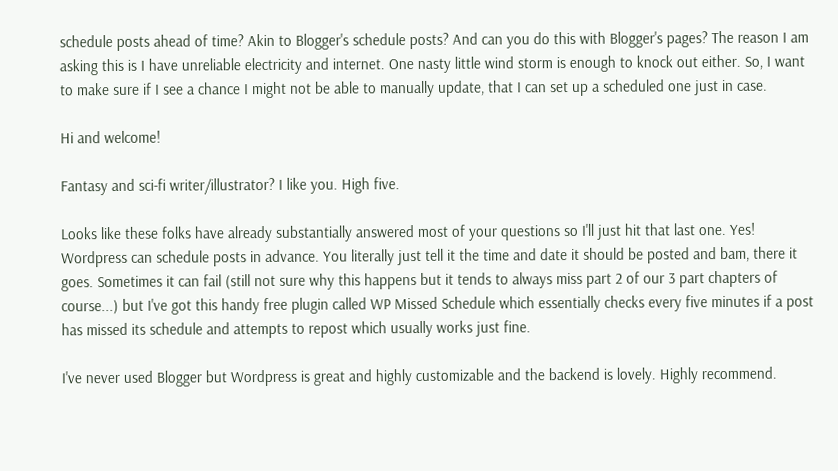schedule posts ahead of time? Akin to Blogger's schedule posts? And can you do this with Blogger's pages? The reason I am asking this is I have unreliable electricity and internet. One nasty little wind storm is enough to knock out either. So, I want to make sure if I see a chance I might not be able to manually update, that I can set up a scheduled one just in case.

Hi and welcome!

Fantasy and sci-fi writer/illustrator? I like you. High five.

Looks like these folks have already substantially answered most of your questions so I'll just hit that last one. Yes! Wordpress can schedule posts in advance. You literally just tell it the time and date it should be posted and bam, there it goes. Sometimes it can fail (still not sure why this happens but it tends to always miss part 2 of our 3 part chapters of course...) but I've got this handy free plugin called WP Missed Schedule which essentially checks every five minutes if a post has missed its schedule and attempts to repost which usually works just fine.

I've never used Blogger but Wordpress is great and highly customizable and the backend is lovely. Highly recommend.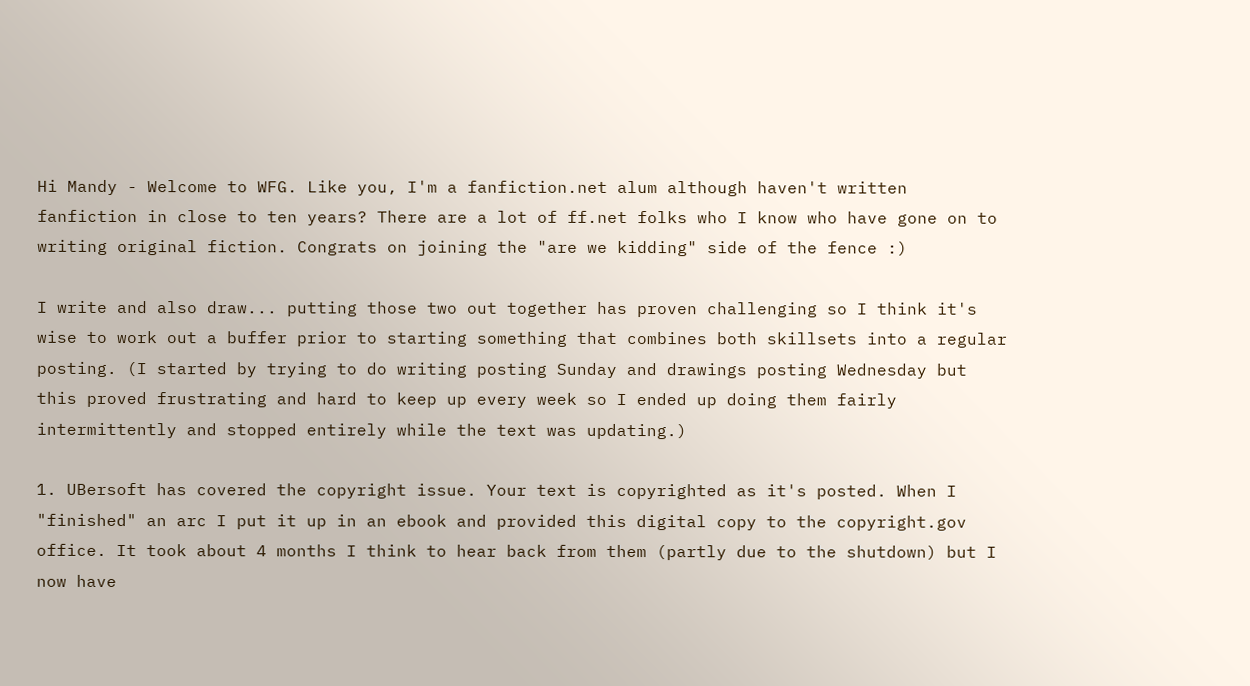Hi Mandy - Welcome to WFG. Like you, I'm a fanfiction.net alum although haven't written fanfiction in close to ten years? There are a lot of ff.net folks who I know who have gone on to writing original fiction. Congrats on joining the "are we kidding" side of the fence :)

I write and also draw... putting those two out together has proven challenging so I think it's wise to work out a buffer prior to starting something that combines both skillsets into a regular posting. (I started by trying to do writing posting Sunday and drawings posting Wednesday but this proved frustrating and hard to keep up every week so I ended up doing them fairly intermittently and stopped entirely while the text was updating.)

1. UBersoft has covered the copyright issue. Your text is copyrighted as it's posted. When I "finished" an arc I put it up in an ebook and provided this digital copy to the copyright.gov office. It took about 4 months I think to hear back from them (partly due to the shutdown) but I now have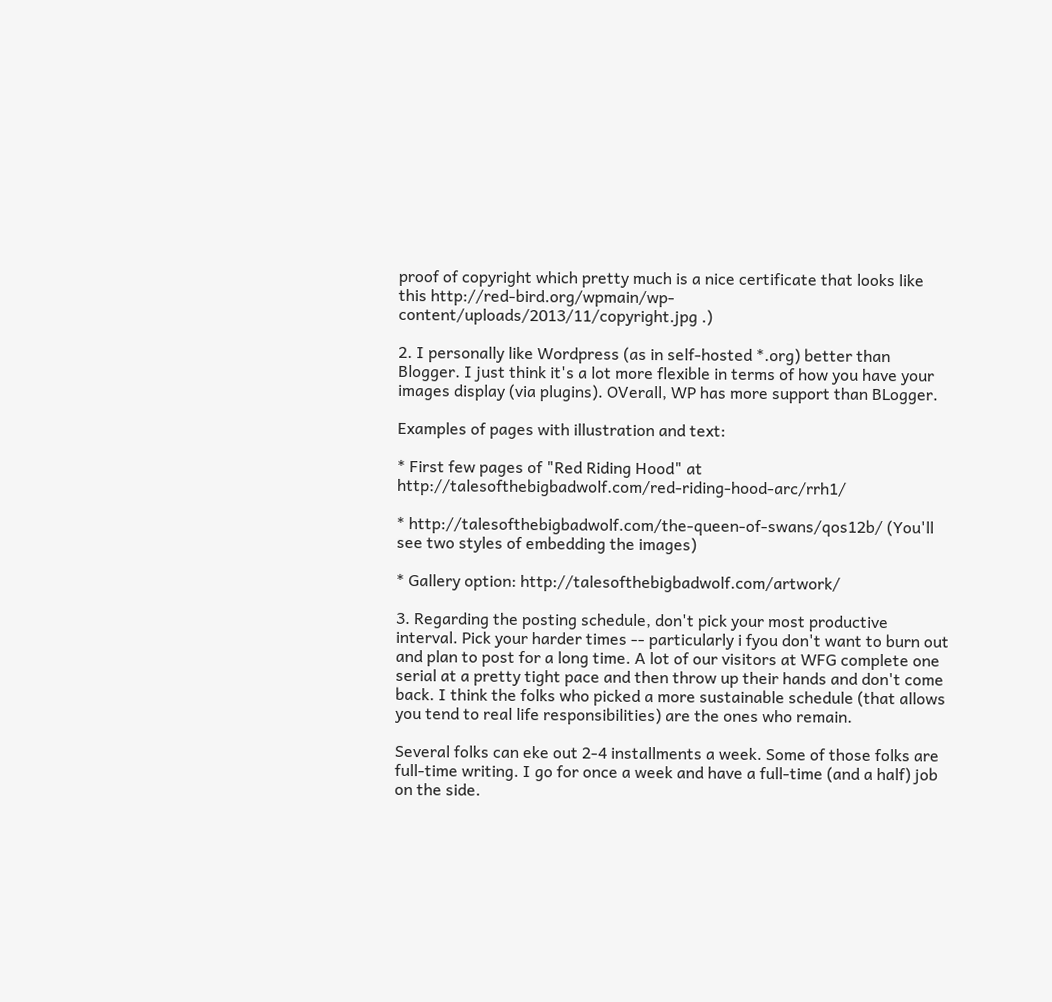proof of copyright which pretty much is a nice certificate that looks like this http://red-bird.org/wpmain/wp-content/uploads/2013/11/copyright.jpg .)

2. I personally like Wordpress (as in self-hosted *.org) better than Blogger. I just think it's a lot more flexible in terms of how you have your images display (via plugins). OVerall, WP has more support than BLogger.

Examples of pages with illustration and text:

* First few pages of "Red Riding Hood" at http://talesofthebigbadwolf.com/red-riding-hood-arc/rrh1/

* http://talesofthebigbadwolf.com/the-queen-of-swans/qos12b/ (You'll see two styles of embedding the images)

* Gallery option: http://talesofthebigbadwolf.com/artwork/

3. Regarding the posting schedule, don't pick your most productive interval. Pick your harder times -- particularly i fyou don't want to burn out and plan to post for a long time. A lot of our visitors at WFG complete one serial at a pretty tight pace and then throw up their hands and don't come back. I think the folks who picked a more sustainable schedule (that allows you tend to real life responsibilities) are the ones who remain.

Several folks can eke out 2-4 installments a week. Some of those folks are full-time writing. I go for once a week and have a full-time (and a half) job on the side.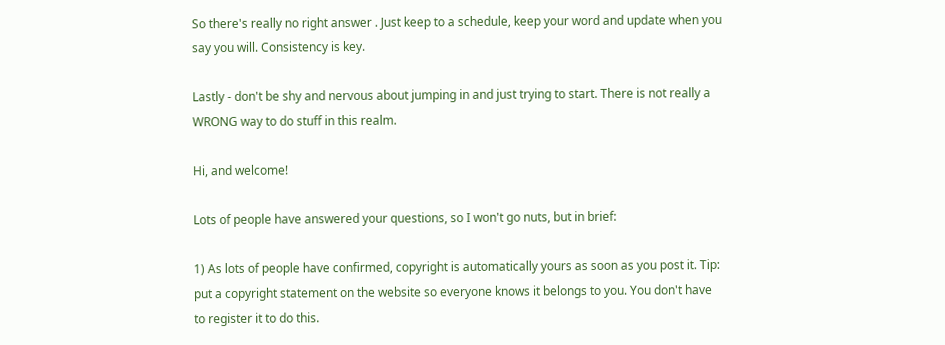So there's really no right answer . Just keep to a schedule, keep your word and update when you say you will. Consistency is key.

Lastly - don't be shy and nervous about jumping in and just trying to start. There is not really a WRONG way to do stuff in this realm.

Hi, and welcome!

Lots of people have answered your questions, so I won't go nuts, but in brief:

1) As lots of people have confirmed, copyright is automatically yours as soon as you post it. Tip: put a copyright statement on the website so everyone knows it belongs to you. You don't have to register it to do this.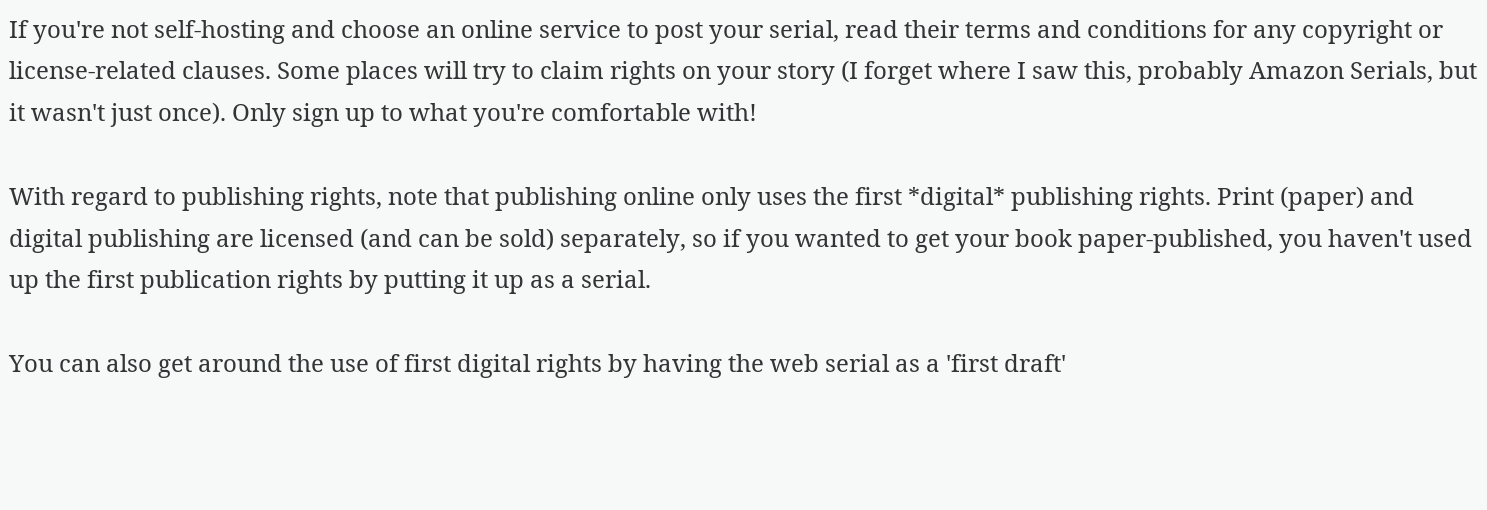If you're not self-hosting and choose an online service to post your serial, read their terms and conditions for any copyright or license-related clauses. Some places will try to claim rights on your story (I forget where I saw this, probably Amazon Serials, but it wasn't just once). Only sign up to what you're comfortable with!

With regard to publishing rights, note that publishing online only uses the first *digital* publishing rights. Print (paper) and digital publishing are licensed (and can be sold) separately, so if you wanted to get your book paper-published, you haven't used up the first publication rights by putting it up as a serial.

You can also get around the use of first digital rights by having the web serial as a 'first draft'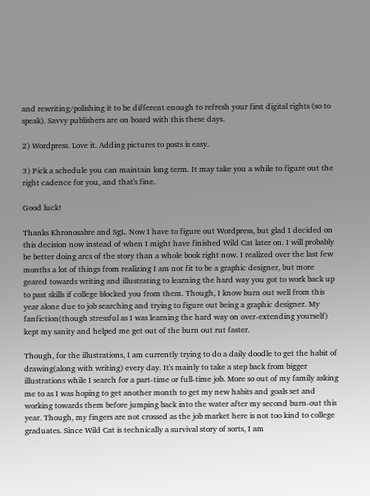and rewriting/polishing it to be different enough to refresh your first digital rights (so to speak). Savvy publishers are on board with this these days.

2) Wordpress. Love it. Adding pictures to posts is easy.

3) Pick a schedule you can maintain long term. It may take you a while to figure out the right cadence for you, and that's fine.

Good luck!

Thanks Khronosabre and SgL. Now I have to figure out Wordpress, but glad I decided on this decision now instead of when I might have finished Wild Cat later on. I will probably be better doing arcs of the story than a whole book right now. I realized over the last few months a lot of things from realizing I am not fit to be a graphic designer, but more geared towards writing and illustrating to learning the hard way you got to work back up to past skills if college blocked you from them. Though, I know burn out well from this year alone due to job searching and trying to figure out being a graphic designer. My fanfiction(though stressful as I was learning the hard way on over-extending yourself) kept my sanity and helped me get out of the burn out rut faster.

Though, for the illustrations, I am currently trying to do a daily doodle to get the habit of drawing(along with writing) every day. It's mainly to take a step back from bigger illustrations while I search for a part-time or full-time job. More so out of my family asking me to as I was hoping to get another month to get my new habits and goals set and working towards them before jumping back into the water after my second burn-out this year. Though, my fingers are not crossed as the job market here is not too kind to college graduates. Since Wild Cat is technically a survival story of sorts, I am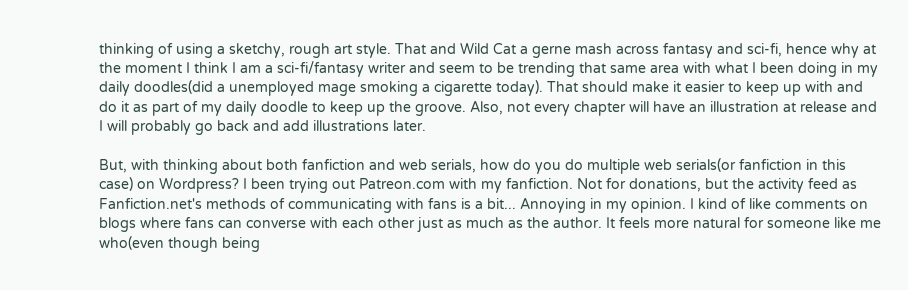thinking of using a sketchy, rough art style. That and Wild Cat a gerne mash across fantasy and sci-fi, hence why at the moment I think I am a sci-fi/fantasy writer and seem to be trending that same area with what I been doing in my daily doodles(did a unemployed mage smoking a cigarette today). That should make it easier to keep up with and do it as part of my daily doodle to keep up the groove. Also, not every chapter will have an illustration at release and I will probably go back and add illustrations later.

But, with thinking about both fanfiction and web serials, how do you do multiple web serials(or fanfiction in this case) on Wordpress? I been trying out Patreon.com with my fanfiction. Not for donations, but the activity feed as Fanfiction.net's methods of communicating with fans is a bit... Annoying in my opinion. I kind of like comments on blogs where fans can converse with each other just as much as the author. It feels more natural for someone like me who(even though being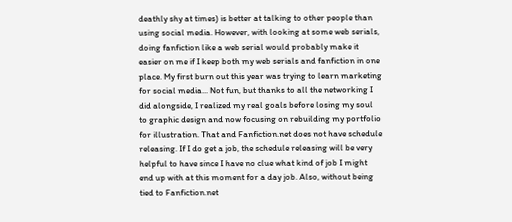deathly shy at times) is better at talking to other people than using social media. However, with looking at some web serials, doing fanfiction like a web serial would probably make it easier on me if I keep both my web serials and fanfiction in one place. My first burn out this year was trying to learn marketing for social media... Not fun, but thanks to all the networking I did alongside, I realized my real goals before losing my soul to graphic design and now focusing on rebuilding my portfolio for illustration. That and Fanfiction.net does not have schedule releasing. If I do get a job, the schedule releasing will be very helpful to have since I have no clue what kind of job I might end up with at this moment for a day job. Also, without being tied to Fanfiction.net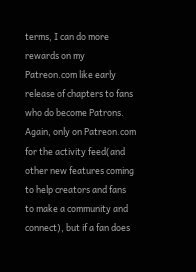terms, I can do more rewards on my Patreon.com like early release of chapters to fans who do become Patrons. Again, only on Patreon.com for the activity feed(and other new features coming to help creators and fans to make a community and connect), but if a fan does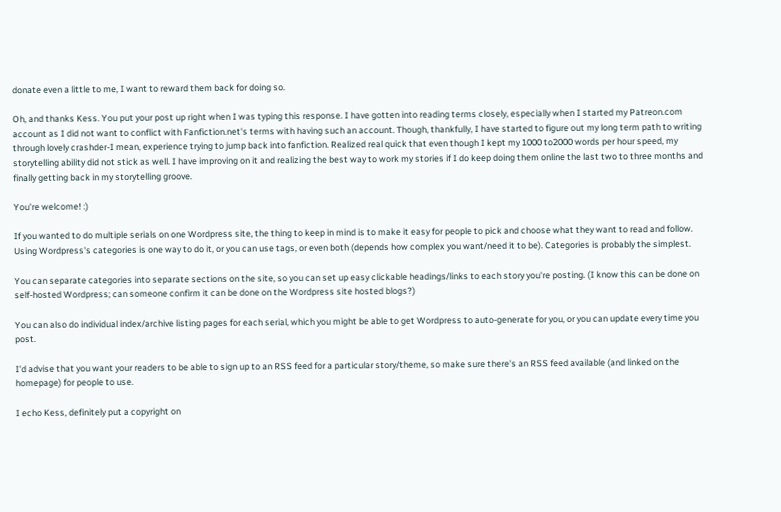donate even a little to me, I want to reward them back for doing so.

Oh, and thanks Kess. You put your post up right when I was typing this response. I have gotten into reading terms closely, especially when I started my Patreon.com account as I did not want to conflict with Fanfiction.net's terms with having such an account. Though, thankfully, I have started to figure out my long term path to writing through lovely crashder-I mean, experience trying to jump back into fanfiction. Realized real quick that even though I kept my 1000 to2000 words per hour speed, my storytelling ability did not stick as well. I have improving on it and realizing the best way to work my stories if I do keep doing them online the last two to three months and finally getting back in my storytelling groove.

You're welcome! :)

If you wanted to do multiple serials on one Wordpress site, the thing to keep in mind is to make it easy for people to pick and choose what they want to read and follow. Using Wordpress's categories is one way to do it, or you can use tags, or even both (depends how complex you want/need it to be). Categories is probably the simplest.

You can separate categories into separate sections on the site, so you can set up easy clickable headings/links to each story you're posting. (I know this can be done on self-hosted Wordpress; can someone confirm it can be done on the Wordpress site hosted blogs?)

You can also do individual index/archive listing pages for each serial, which you might be able to get Wordpress to auto-generate for you, or you can update every time you post.

I'd advise that you want your readers to be able to sign up to an RSS feed for a particular story/theme, so make sure there's an RSS feed available (and linked on the homepage) for people to use.

I echo Kess, definitely put a copyright on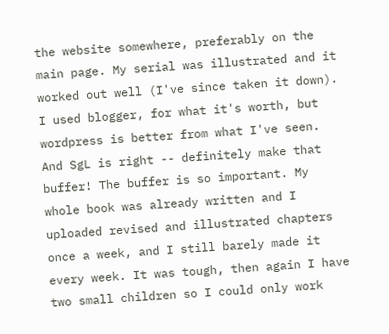the website somewhere, preferably on the main page. My serial was illustrated and it worked out well (I've since taken it down). I used blogger, for what it's worth, but wordpress is better from what I've seen. And SgL is right -- definitely make that buffer! The buffer is so important. My whole book was already written and I uploaded revised and illustrated chapters once a week, and I still barely made it every week. It was tough, then again I have two small children so I could only work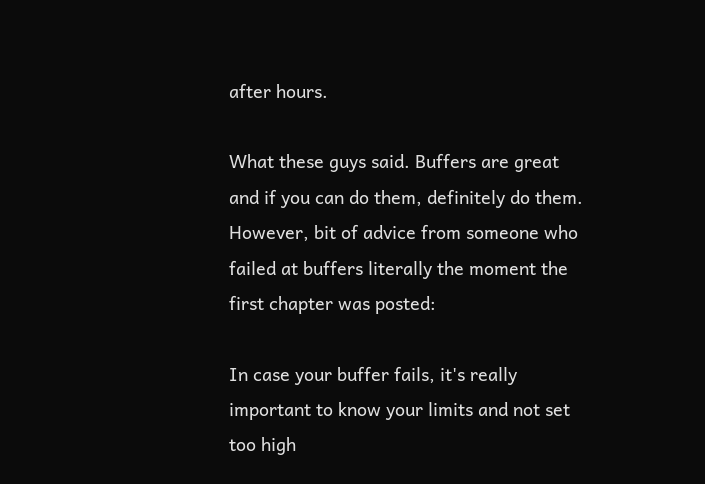after hours.

What these guys said. Buffers are great and if you can do them, definitely do them. However, bit of advice from someone who failed at buffers literally the moment the first chapter was posted:

In case your buffer fails, it's really important to know your limits and not set too high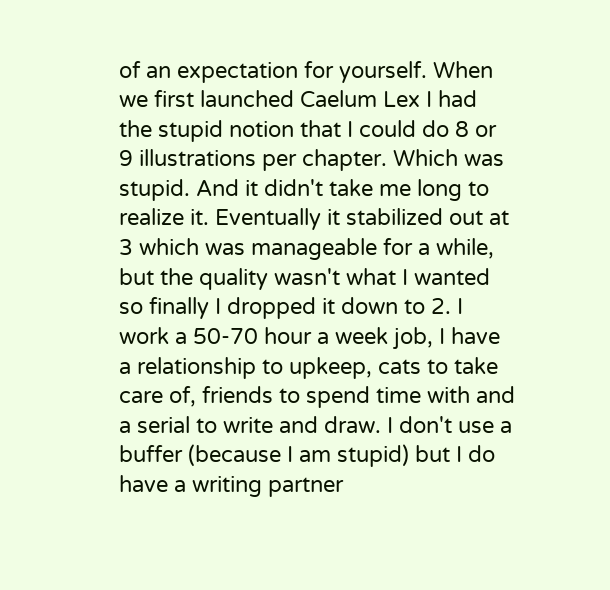of an expectation for yourself. When we first launched Caelum Lex I had the stupid notion that I could do 8 or 9 illustrations per chapter. Which was stupid. And it didn't take me long to realize it. Eventually it stabilized out at 3 which was manageable for a while, but the quality wasn't what I wanted so finally I dropped it down to 2. I work a 50-70 hour a week job, I have a relationship to upkeep, cats to take care of, friends to spend time with and a serial to write and draw. I don't use a buffer (because I am stupid) but I do have a writing partner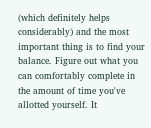(which definitely helps considerably) and the most important thing is to find your balance. Figure out what you can comfortably complete in the amount of time you've allotted yourself. It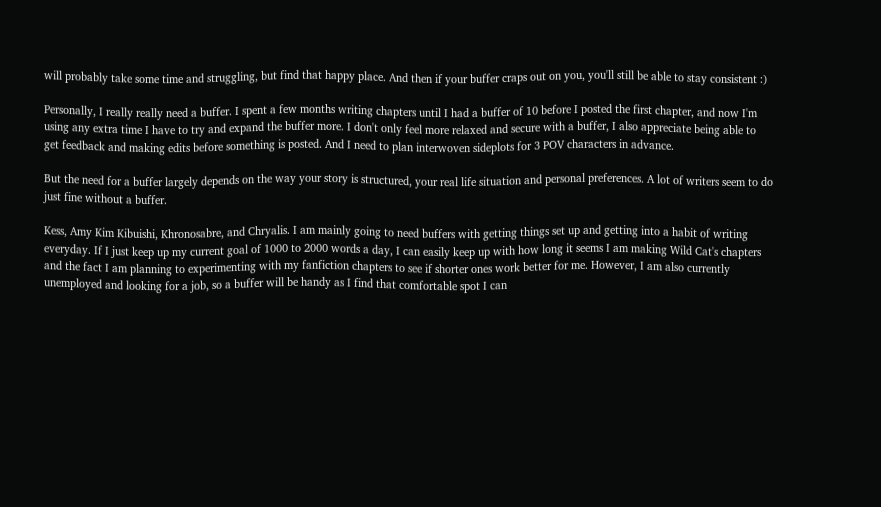will probably take some time and struggling, but find that happy place. And then if your buffer craps out on you, you'll still be able to stay consistent :)

Personally, I really really need a buffer. I spent a few months writing chapters until I had a buffer of 10 before I posted the first chapter, and now I'm using any extra time I have to try and expand the buffer more. I don't only feel more relaxed and secure with a buffer, I also appreciate being able to get feedback and making edits before something is posted. And I need to plan interwoven sideplots for 3 POV characters in advance.

But the need for a buffer largely depends on the way your story is structured, your real life situation and personal preferences. A lot of writers seem to do just fine without a buffer.

Kess, Amy Kim Kibuishi, Khronosabre, and Chryalis. I am mainly going to need buffers with getting things set up and getting into a habit of writing everyday. If I just keep up my current goal of 1000 to 2000 words a day, I can easily keep up with how long it seems I am making Wild Cat's chapters and the fact I am planning to experimenting with my fanfiction chapters to see if shorter ones work better for me. However, I am also currently unemployed and looking for a job, so a buffer will be handy as I find that comfortable spot I can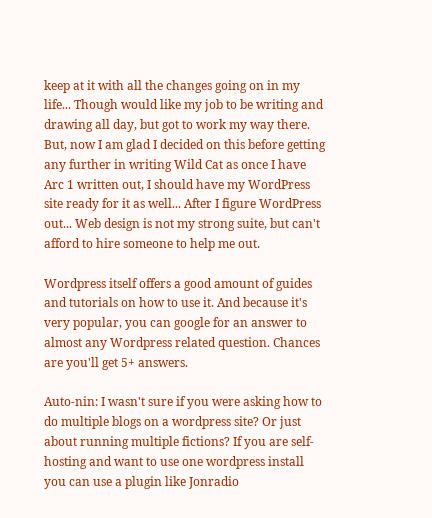keep at it with all the changes going on in my life... Though would like my job to be writing and drawing all day, but got to work my way there. But, now I am glad I decided on this before getting any further in writing Wild Cat as once I have Arc 1 written out, I should have my WordPress site ready for it as well... After I figure WordPress out... Web design is not my strong suite, but can't afford to hire someone to help me out.

Wordpress itself offers a good amount of guides and tutorials on how to use it. And because it's very popular, you can google for an answer to almost any Wordpress related question. Chances are you'll get 5+ answers.

Auto-nin: I wasn't sure if you were asking how to do multiple blogs on a wordpress site? Or just about running multiple fictions? If you are self-hosting and want to use one wordpress install you can use a plugin like Jonradio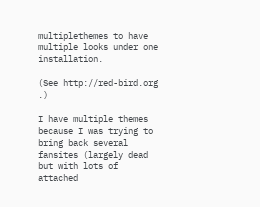multiplethemes to have multiple looks under one installation.

(See http://red-bird.org .)

I have multiple themes because I was trying to bring back several fansites (largely dead but with lots of attached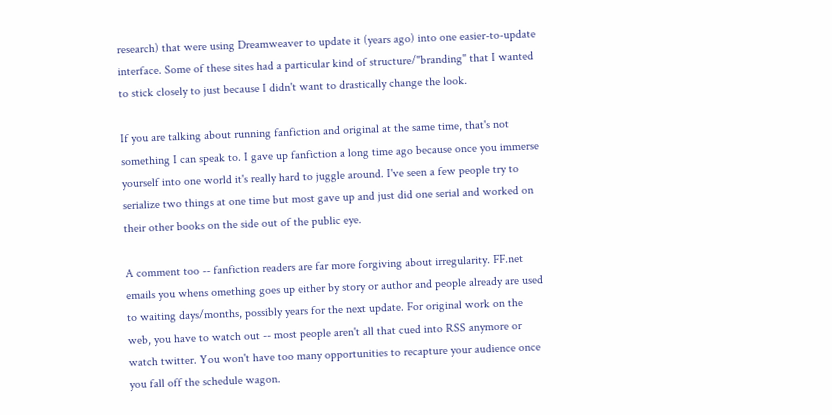research) that were using Dreamweaver to update it (years ago) into one easier-to-update interface. Some of these sites had a particular kind of structure/"branding" that I wanted to stick closely to just because I didn't want to drastically change the look.

If you are talking about running fanfiction and original at the same time, that's not something I can speak to. I gave up fanfiction a long time ago because once you immerse yourself into one world it's really hard to juggle around. I've seen a few people try to serialize two things at one time but most gave up and just did one serial and worked on their other books on the side out of the public eye.

A comment too -- fanfiction readers are far more forgiving about irregularity. FF.net emails you whens omething goes up either by story or author and people already are used to waiting days/months, possibly years for the next update. For original work on the web, you have to watch out -- most people aren't all that cued into RSS anymore or watch twitter. You won't have too many opportunities to recapture your audience once you fall off the schedule wagon.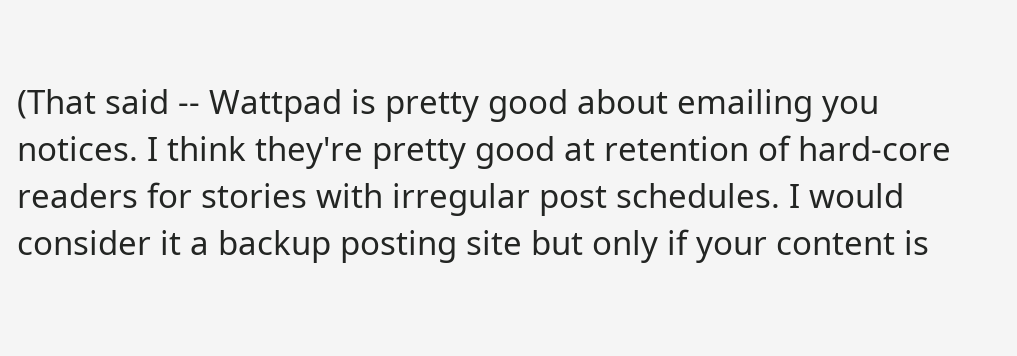(That said -- Wattpad is pretty good about emailing you notices. I think they're pretty good at retention of hard-core readers for stories with irregular post schedules. I would consider it a backup posting site but only if your content is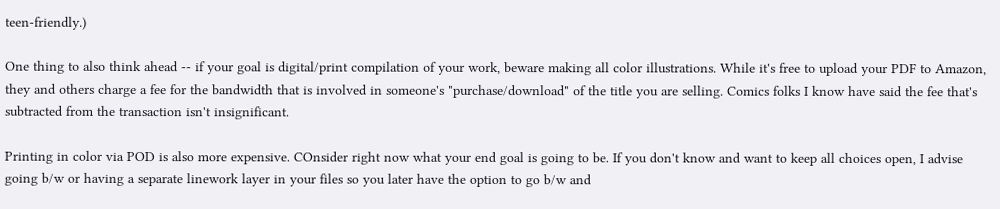teen-friendly.)

One thing to also think ahead -- if your goal is digital/print compilation of your work, beware making all color illustrations. While it's free to upload your PDF to Amazon, they and others charge a fee for the bandwidth that is involved in someone's "purchase/download" of the title you are selling. Comics folks I know have said the fee that's subtracted from the transaction isn't insignificant.

Printing in color via POD is also more expensive. COnsider right now what your end goal is going to be. If you don't know and want to keep all choices open, I advise going b/w or having a separate linework layer in your files so you later have the option to go b/w and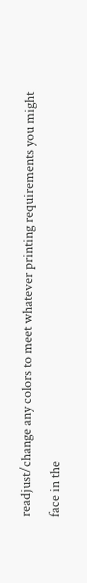readjust/change any colors to meet whatever printing requirements you might face in the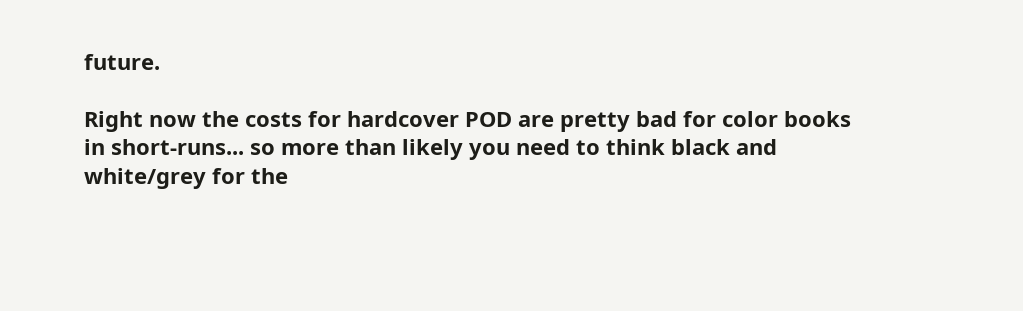future.

Right now the costs for hardcover POD are pretty bad for color books in short-runs... so more than likely you need to think black and white/grey for the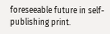foreseeable future in self-publishing print.